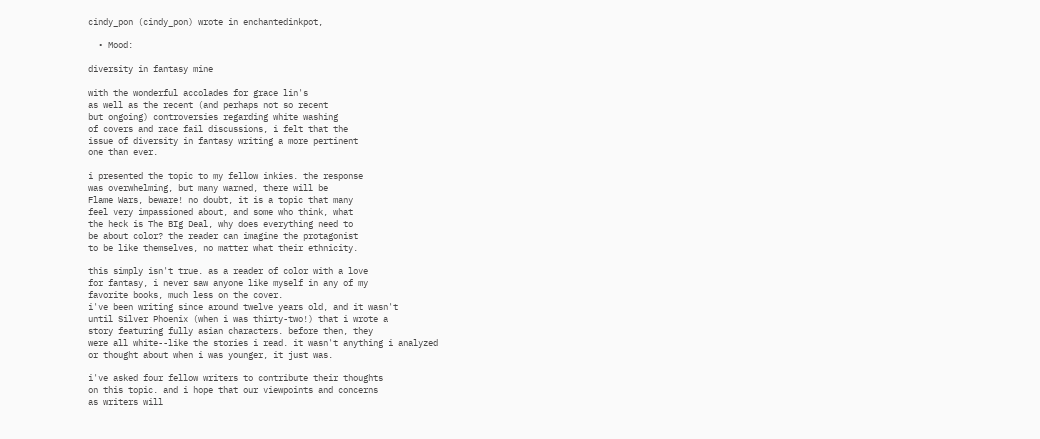cindy_pon (cindy_pon) wrote in enchantedinkpot,

  • Mood:

diversity in fantasy mine

with the wonderful accolades for grace lin's
as well as the recent (and perhaps not so recent
but ongoing) controversies regarding white washing
of covers and race fail discussions, i felt that the
issue of diversity in fantasy writing a more pertinent
one than ever.

i presented the topic to my fellow inkies. the response
was overwhelming, but many warned, there will be
Flame Wars, beware! no doubt, it is a topic that many
feel very impassioned about, and some who think, what
the heck is The BIg Deal, why does everything need to
be about color? the reader can imagine the protagonist
to be like themselves, no matter what their ethnicity.

this simply isn't true. as a reader of color with a love
for fantasy, i never saw anyone like myself in any of my
favorite books, much less on the cover.
i've been writing since around twelve years old, and it wasn't
until Silver Phoenix (when i was thirty-two!) that i wrote a
story featuring fully asian characters. before then, they
were all white--like the stories i read. it wasn't anything i analyzed
or thought about when i was younger, it just was.

i've asked four fellow writers to contribute their thoughts
on this topic. and i hope that our viewpoints and concerns
as writers will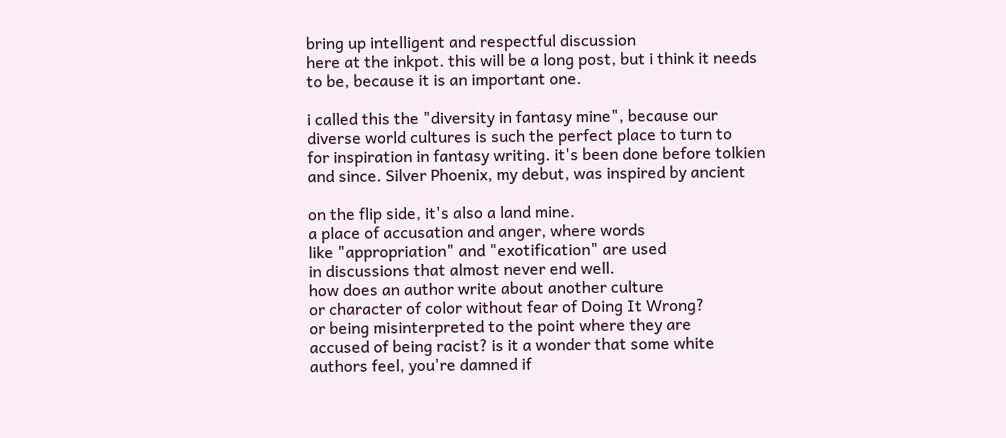bring up intelligent and respectful discussion
here at the inkpot. this will be a long post, but i think it needs
to be, because it is an important one.

i called this the "diversity in fantasy mine", because our
diverse world cultures is such the perfect place to turn to
for inspiration in fantasy writing. it's been done before tolkien
and since. Silver Phoenix, my debut, was inspired by ancient

on the flip side, it's also a land mine.
a place of accusation and anger, where words
like "appropriation" and "exotification" are used
in discussions that almost never end well.
how does an author write about another culture
or character of color without fear of Doing It Wrong?
or being misinterpreted to the point where they are
accused of being racist? is it a wonder that some white
authors feel, you're damned if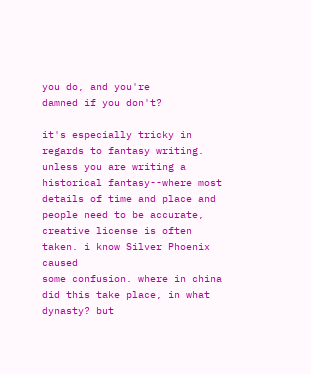you do, and you're
damned if you don't?

it's especially tricky in regards to fantasy writing.
unless you are writing a historical fantasy--where most
details of time and place and people need to be accurate,
creative license is often taken. i know Silver Phoenix caused
some confusion. where in china did this take place, in what
dynasty? but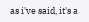as i've said, it's a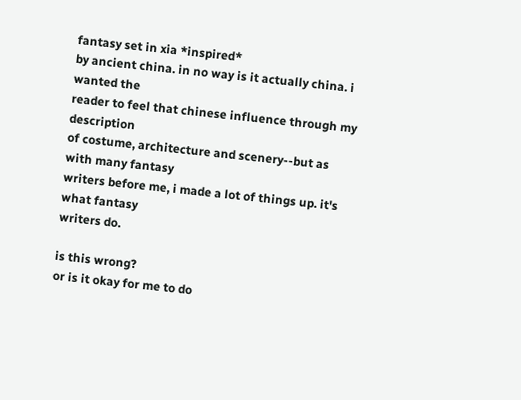fantasy set in xia *inspired*
by ancient china. in no way is it actually china. i wanted the
reader to feel that chinese influence through my description
of costume, architecture and scenery--but as with many fantasy
writers before me, i made a lot of things up. it's what fantasy
writers do.

is this wrong?
or is it okay for me to do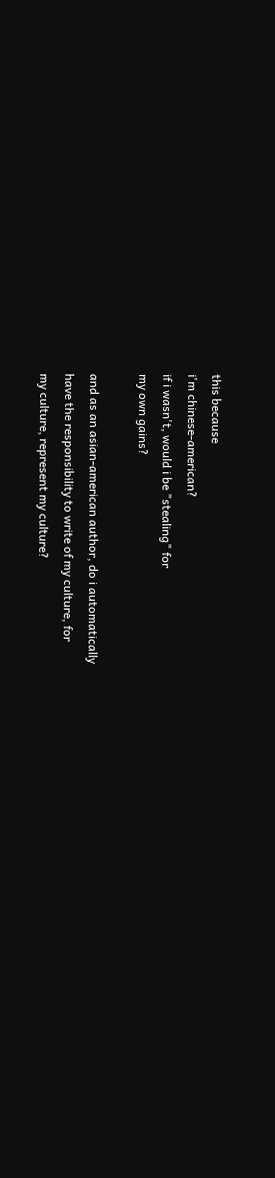this because
i'm chinese-american?
if i wasn't, would i be "stealing" for
my own gains?

and as an asian-american author, do i automatically
have the responsibility to write of my culture, for
my culture, represent my culture?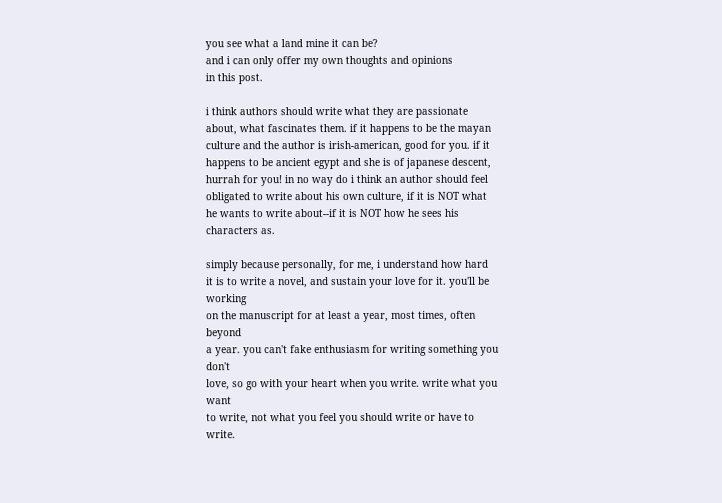you see what a land mine it can be?
and i can only offer my own thoughts and opinions
in this post.

i think authors should write what they are passionate
about, what fascinates them. if it happens to be the mayan
culture and the author is irish-american, good for you. if it
happens to be ancient egypt and she is of japanese descent,
hurrah for you! in no way do i think an author should feel
obligated to write about his own culture, if it is NOT what
he wants to write about--if it is NOT how he sees his
characters as.

simply because personally, for me, i understand how hard
it is to write a novel, and sustain your love for it. you'll be working
on the manuscript for at least a year, most times, often beyond
a year. you can't fake enthusiasm for writing something you don't
love, so go with your heart when you write. write what you want
to write, not what you feel you should write or have to write.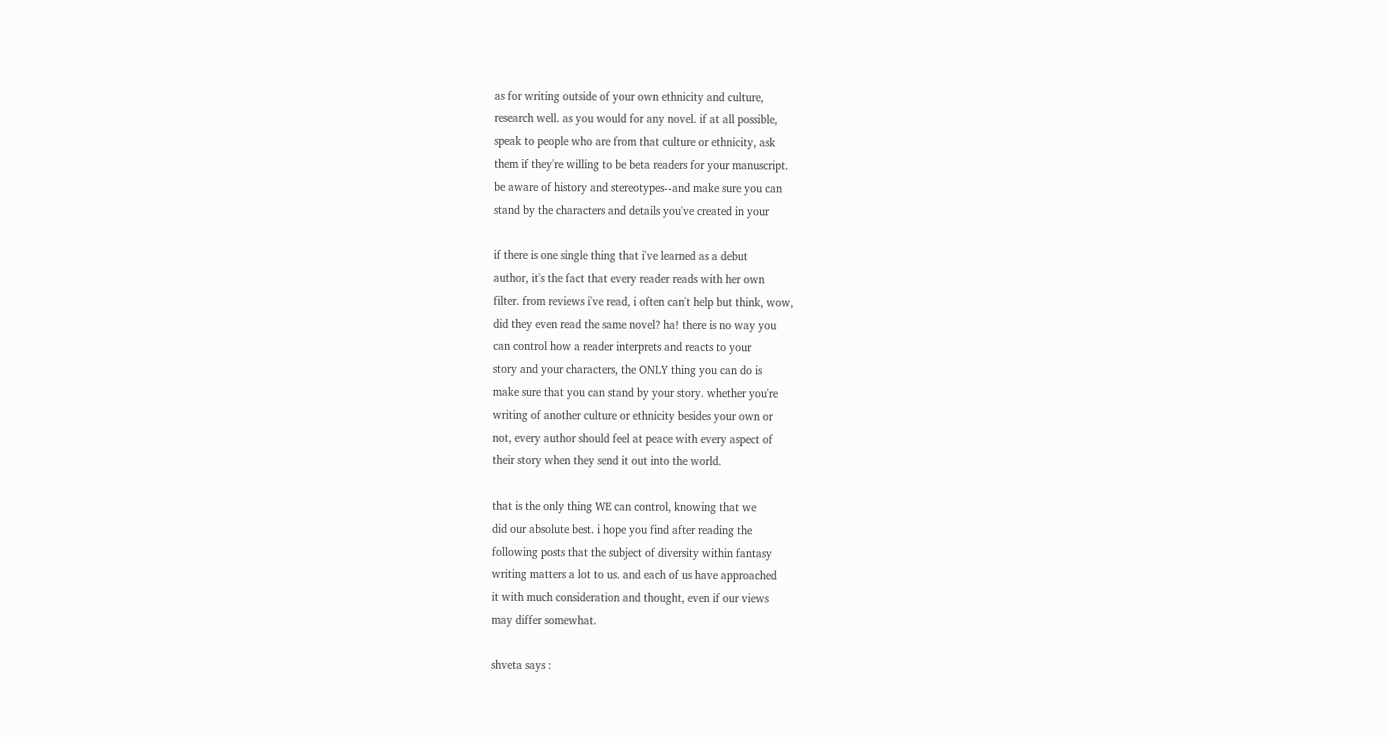as for writing outside of your own ethnicity and culture,
research well. as you would for any novel. if at all possible,
speak to people who are from that culture or ethnicity, ask
them if they're willing to be beta readers for your manuscript.
be aware of history and stereotypes--and make sure you can
stand by the characters and details you've created in your

if there is one single thing that i've learned as a debut
author, it's the fact that every reader reads with her own
filter. from reviews i've read, i often can't help but think, wow,
did they even read the same novel? ha! there is no way you
can control how a reader interprets and reacts to your
story and your characters, the ONLY thing you can do is
make sure that you can stand by your story. whether you're
writing of another culture or ethnicity besides your own or
not, every author should feel at peace with every aspect of
their story when they send it out into the world.

that is the only thing WE can control, knowing that we
did our absolute best. i hope you find after reading the
following posts that the subject of diversity within fantasy
writing matters a lot to us. and each of us have approached
it with much consideration and thought, even if our views
may differ somewhat.

shveta says :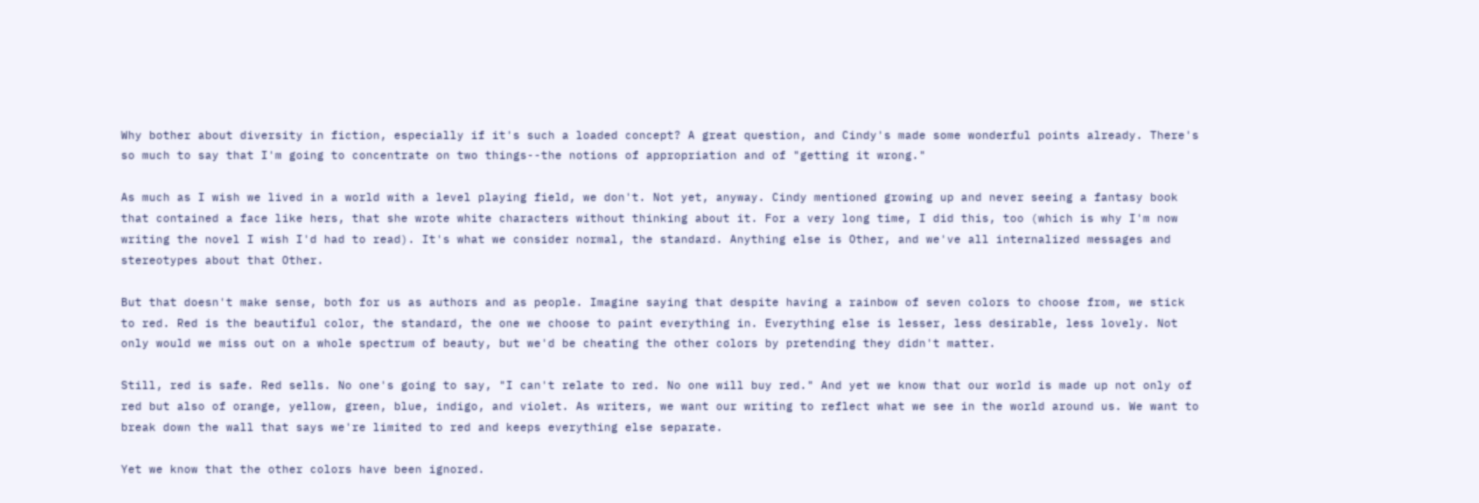Why bother about diversity in fiction, especially if it's such a loaded concept? A great question, and Cindy's made some wonderful points already. There's so much to say that I'm going to concentrate on two things--the notions of appropriation and of "getting it wrong."

As much as I wish we lived in a world with a level playing field, we don't. Not yet, anyway. Cindy mentioned growing up and never seeing a fantasy book that contained a face like hers, that she wrote white characters without thinking about it. For a very long time, I did this, too (which is why I'm now writing the novel I wish I'd had to read). It's what we consider normal, the standard. Anything else is Other, and we've all internalized messages and stereotypes about that Other.

But that doesn't make sense, both for us as authors and as people. Imagine saying that despite having a rainbow of seven colors to choose from, we stick to red. Red is the beautiful color, the standard, the one we choose to paint everything in. Everything else is lesser, less desirable, less lovely. Not only would we miss out on a whole spectrum of beauty, but we'd be cheating the other colors by pretending they didn't matter.

Still, red is safe. Red sells. No one's going to say, "I can't relate to red. No one will buy red." And yet we know that our world is made up not only of red but also of orange, yellow, green, blue, indigo, and violet. As writers, we want our writing to reflect what we see in the world around us. We want to break down the wall that says we're limited to red and keeps everything else separate.

Yet we know that the other colors have been ignored.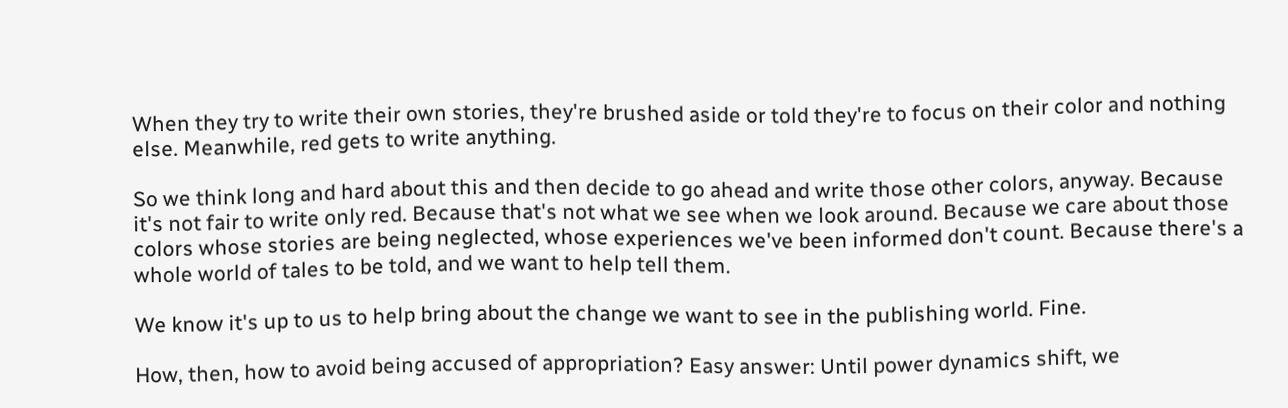When they try to write their own stories, they're brushed aside or told they're to focus on their color and nothing else. Meanwhile, red gets to write anything.

So we think long and hard about this and then decide to go ahead and write those other colors, anyway. Because it's not fair to write only red. Because that's not what we see when we look around. Because we care about those colors whose stories are being neglected, whose experiences we've been informed don't count. Because there's a whole world of tales to be told, and we want to help tell them.

We know it's up to us to help bring about the change we want to see in the publishing world. Fine.

How, then, how to avoid being accused of appropriation? Easy answer: Until power dynamics shift, we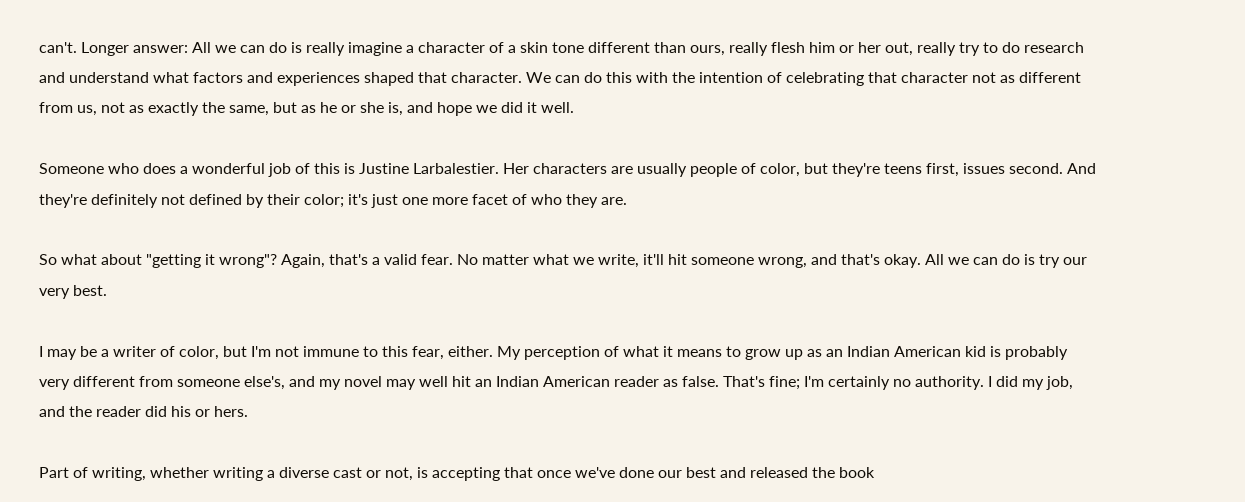can't. Longer answer: All we can do is really imagine a character of a skin tone different than ours, really flesh him or her out, really try to do research and understand what factors and experiences shaped that character. We can do this with the intention of celebrating that character not as different from us, not as exactly the same, but as he or she is, and hope we did it well.

Someone who does a wonderful job of this is Justine Larbalestier. Her characters are usually people of color, but they're teens first, issues second. And they're definitely not defined by their color; it's just one more facet of who they are.

So what about "getting it wrong"? Again, that's a valid fear. No matter what we write, it'll hit someone wrong, and that's okay. All we can do is try our very best.

I may be a writer of color, but I'm not immune to this fear, either. My perception of what it means to grow up as an Indian American kid is probably very different from someone else's, and my novel may well hit an Indian American reader as false. That's fine; I'm certainly no authority. I did my job, and the reader did his or hers.

Part of writing, whether writing a diverse cast or not, is accepting that once we've done our best and released the book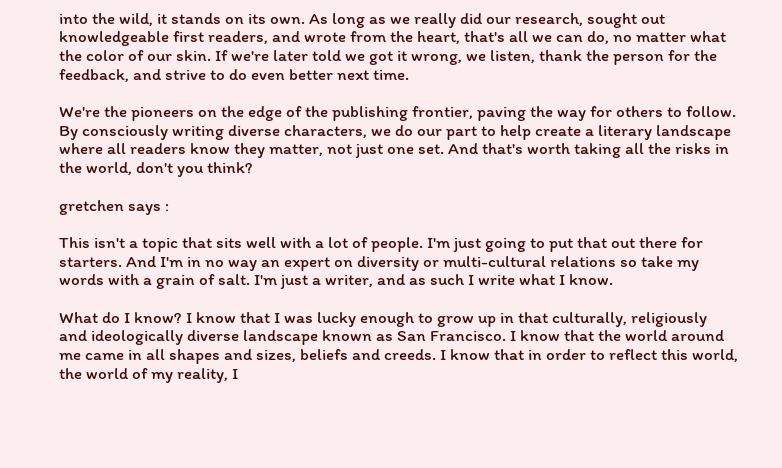into the wild, it stands on its own. As long as we really did our research, sought out knowledgeable first readers, and wrote from the heart, that's all we can do, no matter what the color of our skin. If we're later told we got it wrong, we listen, thank the person for the feedback, and strive to do even better next time.

We're the pioneers on the edge of the publishing frontier, paving the way for others to follow. By consciously writing diverse characters, we do our part to help create a literary landscape where all readers know they matter, not just one set. And that's worth taking all the risks in the world, don't you think?

gretchen says :

This isn't a topic that sits well with a lot of people. I'm just going to put that out there for starters. And I'm in no way an expert on diversity or multi-cultural relations so take my words with a grain of salt. I'm just a writer, and as such I write what I know.

What do I know? I know that I was lucky enough to grow up in that culturally, religiously and ideologically diverse landscape known as San Francisco. I know that the world around me came in all shapes and sizes, beliefs and creeds. I know that in order to reflect this world, the world of my reality, I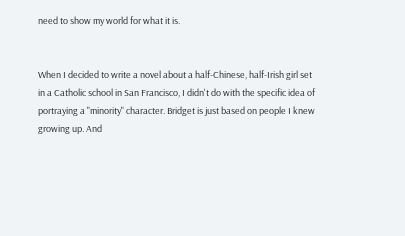need to show my world for what it is.


When I decided to write a novel about a half-Chinese, half-Irish girl set in a Catholic school in San Francisco, I didn't do with the specific idea of portraying a "minority" character. Bridget is just based on people I knew growing up. And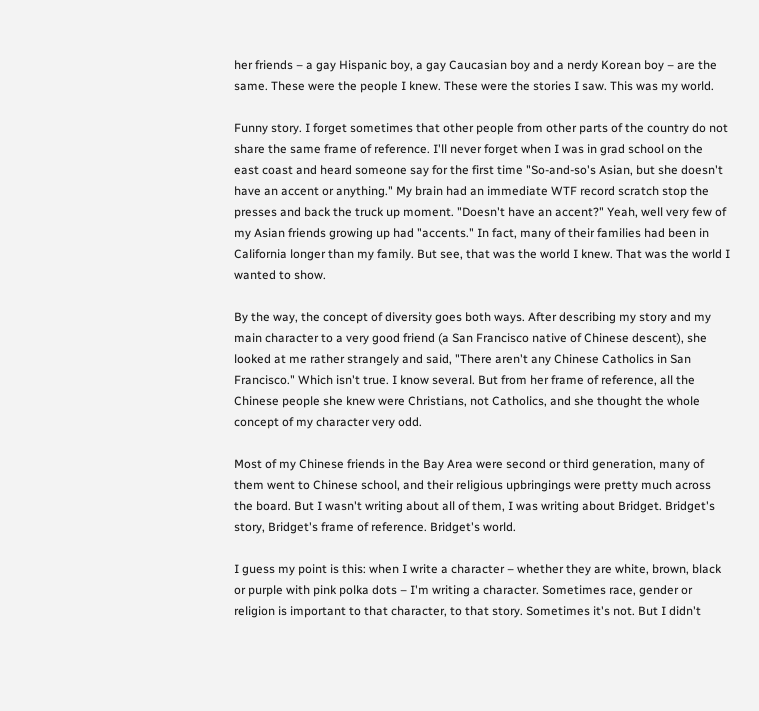her friends – a gay Hispanic boy, a gay Caucasian boy and a nerdy Korean boy – are the same. These were the people I knew. These were the stories I saw. This was my world.

Funny story. I forget sometimes that other people from other parts of the country do not share the same frame of reference. I'll never forget when I was in grad school on the east coast and heard someone say for the first time "So-and-so's Asian, but she doesn't have an accent or anything." My brain had an immediate WTF record scratch stop the presses and back the truck up moment. "Doesn't have an accent?" Yeah, well very few of my Asian friends growing up had "accents." In fact, many of their families had been in California longer than my family. But see, that was the world I knew. That was the world I wanted to show.

By the way, the concept of diversity goes both ways. After describing my story and my main character to a very good friend (a San Francisco native of Chinese descent), she looked at me rather strangely and said, "There aren't any Chinese Catholics in San Francisco." Which isn't true. I know several. But from her frame of reference, all the Chinese people she knew were Christians, not Catholics, and she thought the whole concept of my character very odd.

Most of my Chinese friends in the Bay Area were second or third generation, many of them went to Chinese school, and their religious upbringings were pretty much across the board. But I wasn't writing about all of them, I was writing about Bridget. Bridget's story, Bridget's frame of reference. Bridget's world.

I guess my point is this: when I write a character – whether they are white, brown, black or purple with pink polka dots – I'm writing a character. Sometimes race, gender or religion is important to that character, to that story. Sometimes it's not. But I didn't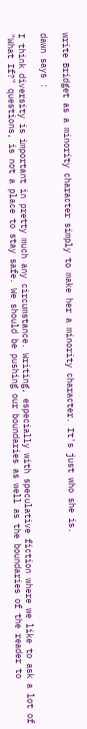write Bridget as a minority character simply to make her a minority character. It's just who she is.

dawn says :

I think diversity is important in pretty much any circumstance. Writing, especially with speculative fiction where we like to ask a lot of "What If?" questions, is not a place to stay safe. We should be pushing our boundaries as well as the boundaries of the reader to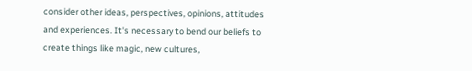consider other ideas, perspectives, opinions, attitudes and experiences. It's necessary to bend our beliefs to create things like magic, new cultures,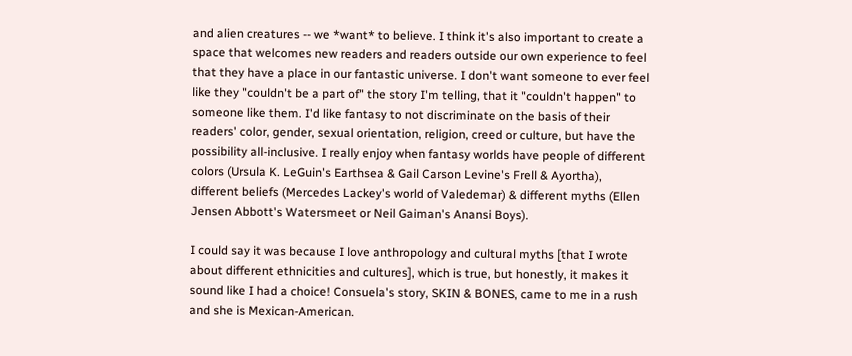and alien creatures -- we *want* to believe. I think it's also important to create a space that welcomes new readers and readers outside our own experience to feel that they have a place in our fantastic universe. I don't want someone to ever feel like they "couldn't be a part of" the story I'm telling, that it "couldn't happen" to someone like them. I'd like fantasy to not discriminate on the basis of their readers' color, gender, sexual orientation, religion, creed or culture, but have the possibility all-inclusive. I really enjoy when fantasy worlds have people of different colors (Ursula K. LeGuin's Earthsea & Gail Carson Levine's Frell & Ayortha), different beliefs (Mercedes Lackey's world of Valedemar) & different myths (Ellen Jensen Abbott's Watersmeet or Neil Gaiman's Anansi Boys).

I could say it was because I love anthropology and cultural myths [that I wrote about different ethnicities and cultures], which is true, but honestly, it makes it sound like I had a choice! Consuela's story, SKIN & BONES, came to me in a rush and she is Mexican-American.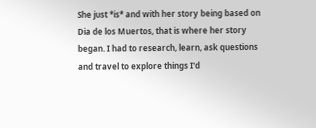She just *is* and with her story being based on Dia de los Muertos, that is where her story began. I had to research, learn, ask questions and travel to explore things I'd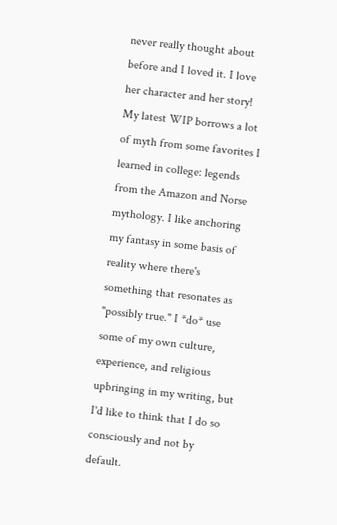never really thought about before and I loved it. I love her character and her story! My latest WIP borrows a lot of myth from some favorites I learned in college: legends from the Amazon and Norse mythology. I like anchoring my fantasy in some basis of reality where there's something that resonates as "possibly true." I *do* use some of my own culture, experience, and religious upbringing in my writing, but I'd like to think that I do so consciously and not by default.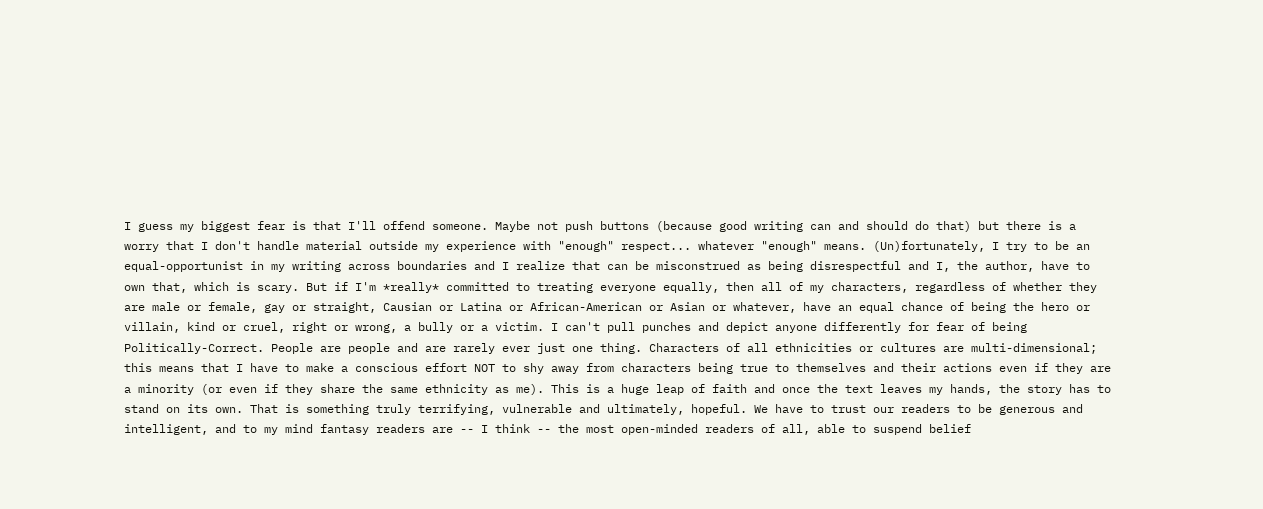I guess my biggest fear is that I'll offend someone. Maybe not push buttons (because good writing can and should do that) but there is a worry that I don't handle material outside my experience with "enough" respect... whatever "enough" means. (Un)fortunately, I try to be an equal-opportunist in my writing across boundaries and I realize that can be misconstrued as being disrespectful and I, the author, have to own that, which is scary. But if I'm *really* committed to treating everyone equally, then all of my characters, regardless of whether they are male or female, gay or straight, Causian or Latina or African-American or Asian or whatever, have an equal chance of being the hero or villain, kind or cruel, right or wrong, a bully or a victim. I can't pull punches and depict anyone differently for fear of being Politically-Correct. People are people and are rarely ever just one thing. Characters of all ethnicities or cultures are multi-dimensional; this means that I have to make a conscious effort NOT to shy away from characters being true to themselves and their actions even if they are a minority (or even if they share the same ethnicity as me). This is a huge leap of faith and once the text leaves my hands, the story has to stand on its own. That is something truly terrifying, vulnerable and ultimately, hopeful. We have to trust our readers to be generous and intelligent, and to my mind fantasy readers are -- I think -- the most open-minded readers of all, able to suspend belief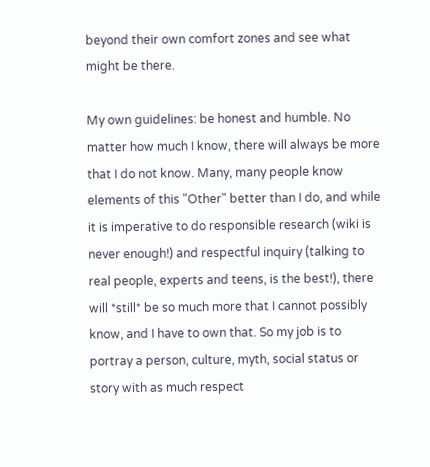beyond their own comfort zones and see what might be there.

My own guidelines: be honest and humble. No matter how much I know, there will always be more that I do not know. Many, many people know elements of this "Other" better than I do, and while it is imperative to do responsible research (wiki is never enough!) and respectful inquiry (talking to real people, experts and teens, is the best!), there will *still* be so much more that I cannot possibly know, and I have to own that. So my job is to portray a person, culture, myth, social status or story with as much respect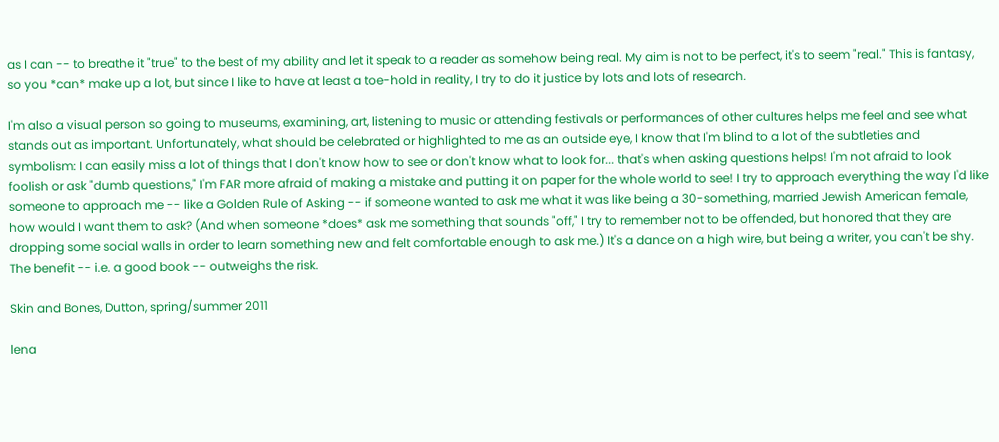as I can -- to breathe it "true" to the best of my ability and let it speak to a reader as somehow being real. My aim is not to be perfect, it's to seem "real." This is fantasy, so you *can* make up a lot, but since I like to have at least a toe-hold in reality, I try to do it justice by lots and lots of research.

I'm also a visual person so going to museums, examining, art, listening to music or attending festivals or performances of other cultures helps me feel and see what stands out as important. Unfortunately, what should be celebrated or highlighted to me as an outside eye, I know that I'm blind to a lot of the subtleties and symbolism: I can easily miss a lot of things that I don't know how to see or don't know what to look for... that's when asking questions helps! I'm not afraid to look foolish or ask "dumb questions," I'm FAR more afraid of making a mistake and putting it on paper for the whole world to see! I try to approach everything the way I'd like someone to approach me -- like a Golden Rule of Asking -- if someone wanted to ask me what it was like being a 30-something, married Jewish American female, how would I want them to ask? (And when someone *does* ask me something that sounds "off," I try to remember not to be offended, but honored that they are dropping some social walls in order to learn something new and felt comfortable enough to ask me.) It's a dance on a high wire, but being a writer, you can't be shy. The benefit -- i.e. a good book -- outweighs the risk.

Skin and Bones, Dutton, spring/summer 2011

lena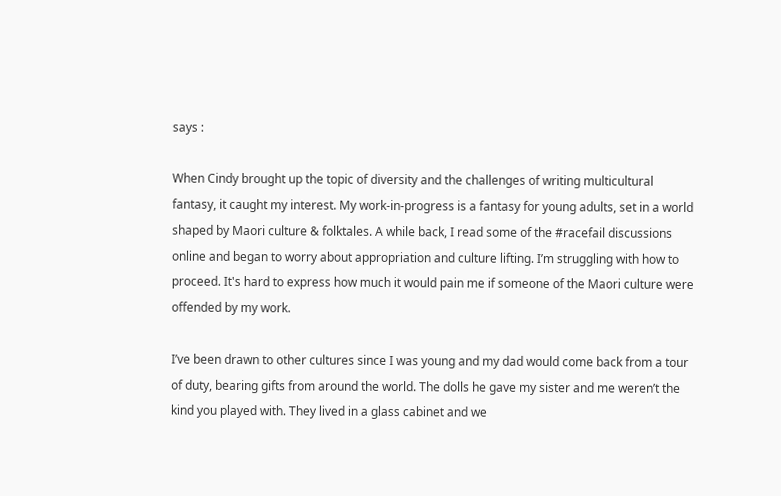says :

When Cindy brought up the topic of diversity and the challenges of writing multicultural fantasy, it caught my interest. My work-in-progress is a fantasy for young adults, set in a world shaped by Maori culture & folktales. A while back, I read some of the #racefail discussions online and began to worry about appropriation and culture lifting. I’m struggling with how to proceed. It's hard to express how much it would pain me if someone of the Maori culture were offended by my work.

I’ve been drawn to other cultures since I was young and my dad would come back from a tour of duty, bearing gifts from around the world. The dolls he gave my sister and me weren’t the kind you played with. They lived in a glass cabinet and we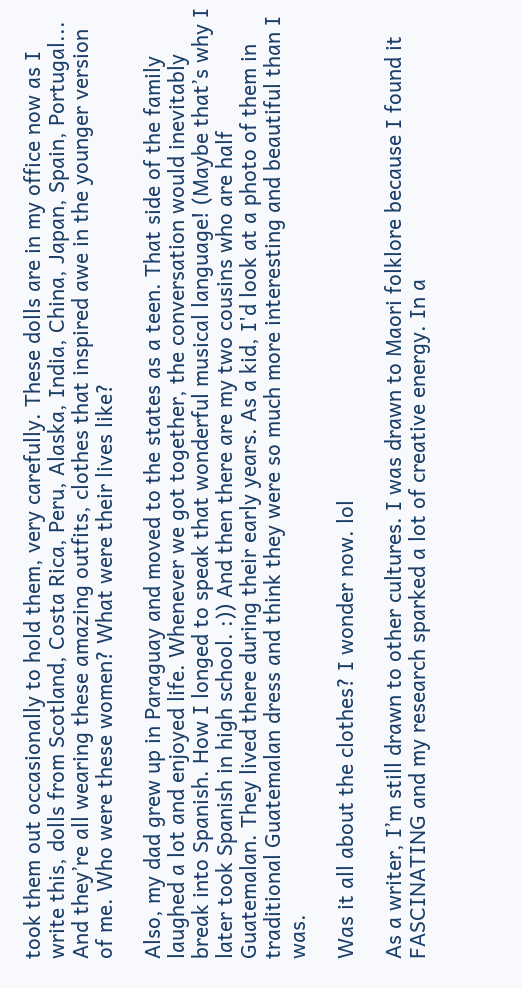took them out occasionally to hold them, very carefully. These dolls are in my office now as I write this, dolls from Scotland, Costa Rica, Peru, Alaska, India, China, Japan, Spain, Portugal... And they’re all wearing these amazing outfits, clothes that inspired awe in the younger version of me. Who were these women? What were their lives like?

Also, my dad grew up in Paraguay and moved to the states as a teen. That side of the family laughed a lot and enjoyed life. Whenever we got together, the conversation would inevitably break into Spanish. How I longed to speak that wonderful musical language! (Maybe that’s why I later took Spanish in high school. :)) And then there are my two cousins who are half Guatemalan. They lived there during their early years. As a kid, I'd look at a photo of them in traditional Guatemalan dress and think they were so much more interesting and beautiful than I was.

Was it all about the clothes? I wonder now. lol

As a writer, I’m still drawn to other cultures. I was drawn to Maori folklore because I found it FASCINATING and my research sparked a lot of creative energy. In a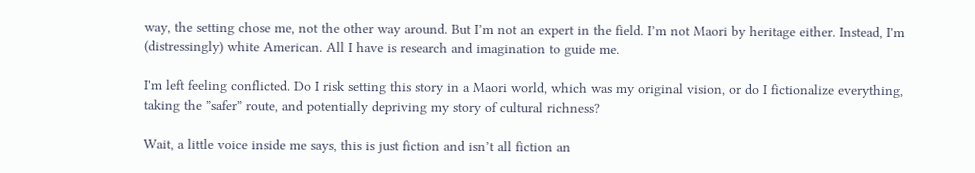way, the setting chose me, not the other way around. But I’m not an expert in the field. I’m not Maori by heritage either. Instead, I'm (distressingly) white American. All I have is research and imagination to guide me.

I'm left feeling conflicted. Do I risk setting this story in a Maori world, which was my original vision, or do I fictionalize everything, taking the ”safer” route, and potentially depriving my story of cultural richness?

Wait, a little voice inside me says, this is just fiction and isn’t all fiction an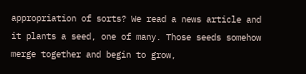appropriation of sorts? We read a news article and it plants a seed, one of many. Those seeds somehow merge together and begin to grow,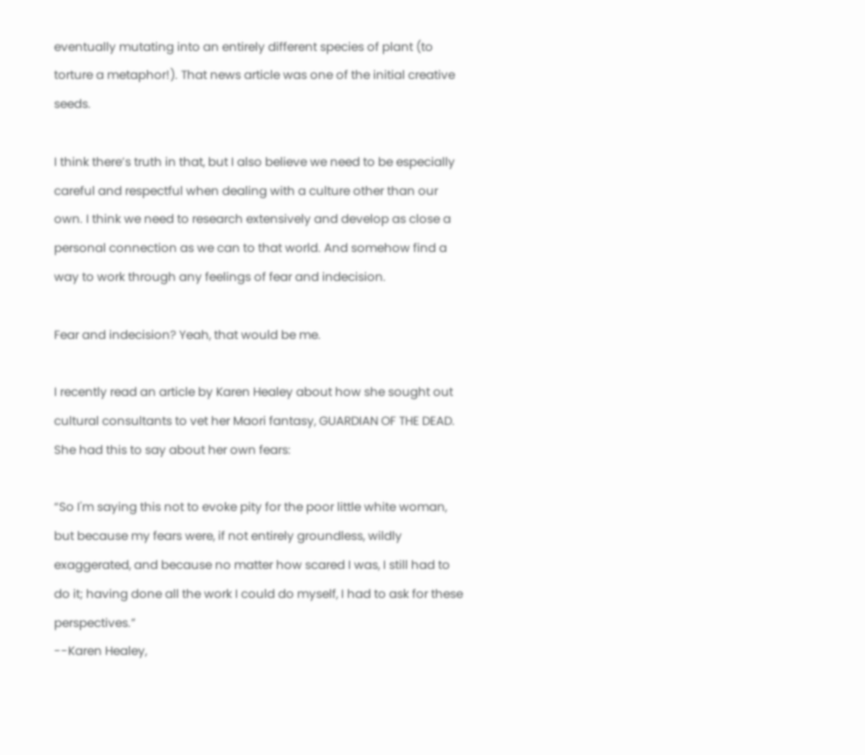eventually mutating into an entirely different species of plant (to torture a metaphor!). That news article was one of the initial creative seeds.

I think there’s truth in that, but I also believe we need to be especially careful and respectful when dealing with a culture other than our own. I think we need to research extensively and develop as close a personal connection as we can to that world. And somehow find a way to work through any feelings of fear and indecision.

Fear and indecision? Yeah, that would be me.

I recently read an article by Karen Healey about how she sought out cultural consultants to vet her Maori fantasy, GUARDIAN OF THE DEAD. She had this to say about her own fears:

“So I'm saying this not to evoke pity for the poor little white woman, but because my fears were, if not entirely groundless, wildly exaggerated, and because no matter how scared I was, I still had to do it; having done all the work I could do myself, I had to ask for these perspectives.”
--Karen Healey,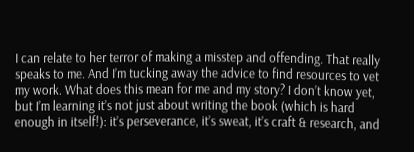I can relate to her terror of making a misstep and offending. That really speaks to me. And I’m tucking away the advice to find resources to vet my work. What does this mean for me and my story? I don’t know yet, but I’m learning it’s not just about writing the book (which is hard enough in itself!): it’s perseverance, it’s sweat, it’s craft & research, and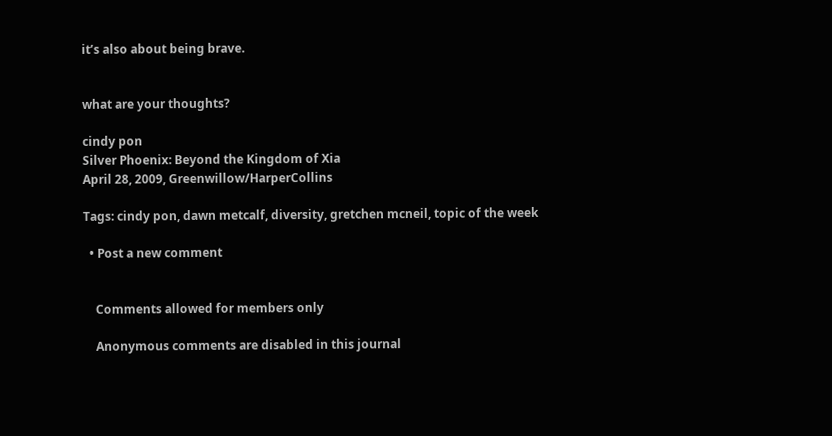it’s also about being brave.


what are your thoughts?

cindy pon
Silver Phoenix: Beyond the Kingdom of Xia
April 28, 2009, Greenwillow/HarperCollins

Tags: cindy pon, dawn metcalf, diversity, gretchen mcneil, topic of the week

  • Post a new comment


    Comments allowed for members only

    Anonymous comments are disabled in this journal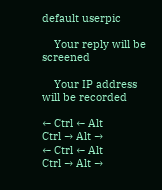default userpic

    Your reply will be screened

    Your IP address will be recorded

← Ctrl ← Alt
Ctrl → Alt →
← Ctrl ← Alt
Ctrl → Alt →